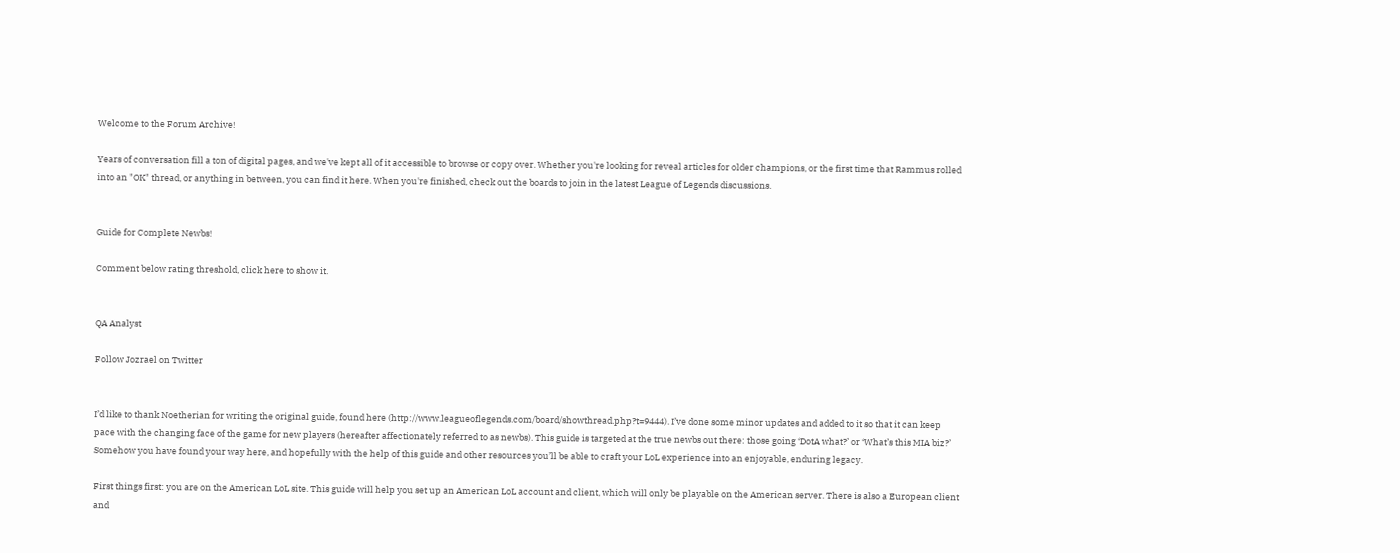Welcome to the Forum Archive!

Years of conversation fill a ton of digital pages, and we've kept all of it accessible to browse or copy over. Whether you're looking for reveal articles for older champions, or the first time that Rammus rolled into an "OK" thread, or anything in between, you can find it here. When you're finished, check out the boards to join in the latest League of Legends discussions.


Guide for Complete Newbs!

Comment below rating threshold, click here to show it.


QA Analyst

Follow Jozrael on Twitter


I’d like to thank Noetherian for writing the original guide, found here (http://www.leagueoflegends.com/board/showthread.php?t=9444). I’ve done some minor updates and added to it so that it can keep pace with the changing face of the game for new players (hereafter affectionately referred to as newbs). This guide is targeted at the true newbs out there: those going ‘DotA what?’ or ‘What’s this MIA biz?’ Somehow you have found your way here, and hopefully with the help of this guide and other resources you’ll be able to craft your LoL experience into an enjoyable, enduring legacy.

First things first: you are on the American LoL site. This guide will help you set up an American LoL account and client, which will only be playable on the American server. There is also a European client and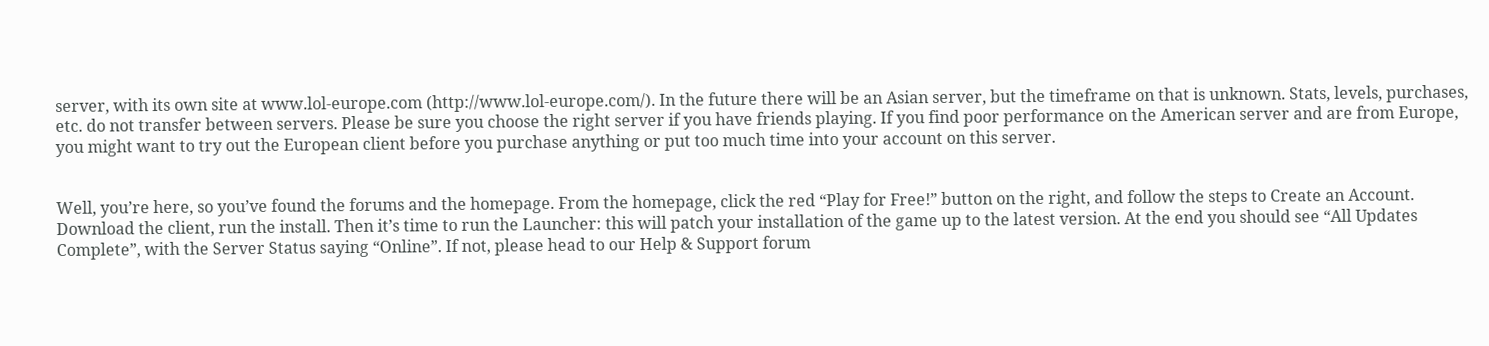server, with its own site at www.lol-europe.com (http://www.lol-europe.com/). In the future there will be an Asian server, but the timeframe on that is unknown. Stats, levels, purchases, etc. do not transfer between servers. Please be sure you choose the right server if you have friends playing. If you find poor performance on the American server and are from Europe, you might want to try out the European client before you purchase anything or put too much time into your account on this server.


Well, you’re here, so you’ve found the forums and the homepage. From the homepage, click the red “Play for Free!” button on the right, and follow the steps to Create an Account. Download the client, run the install. Then it’s time to run the Launcher: this will patch your installation of the game up to the latest version. At the end you should see “All Updates Complete”, with the Server Status saying “Online”. If not, please head to our Help & Support forum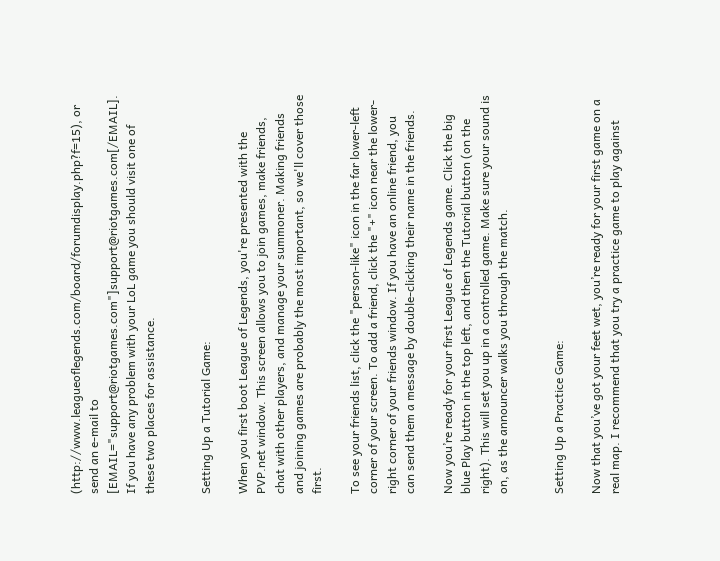(http://www.leagueoflegends.com/board/forumdisplay.php?f=15), or send an e-mail to [EMAIL="support@riotgames.com"]support@riotgames.com[/EMAIL]. If you have any problem with your LoL game you should visit one of these two places for assistance.


Setting Up a Tutorial Game:

When you first boot League of Legends, you're presented with the PVP.net window. This screen allows you to join games, make friends, chat with other players, and manage your summoner. Making friends and joining games are probably the most important, so we'll cover those first.

To see your friends list, click the "person-like" icon in the far lower-left corner of your screen. To add a friend, click the "+" icon near the lower-right corner of your friends window. If you have an online friend, you can send them a message by double-clicking their name in the friends.

Now you’re ready for your first League of Legends game. Click the big blue Play button in the top left, and then the Tutorial button (on the right). This will set you up in a controlled game. Make sure your sound is on, as the announcer walks you through the match.


Setting Up a Practice Game:

Now that you’ve got your feet wet, you’re ready for your first game on a real map. I recommend that you try a practice game to play against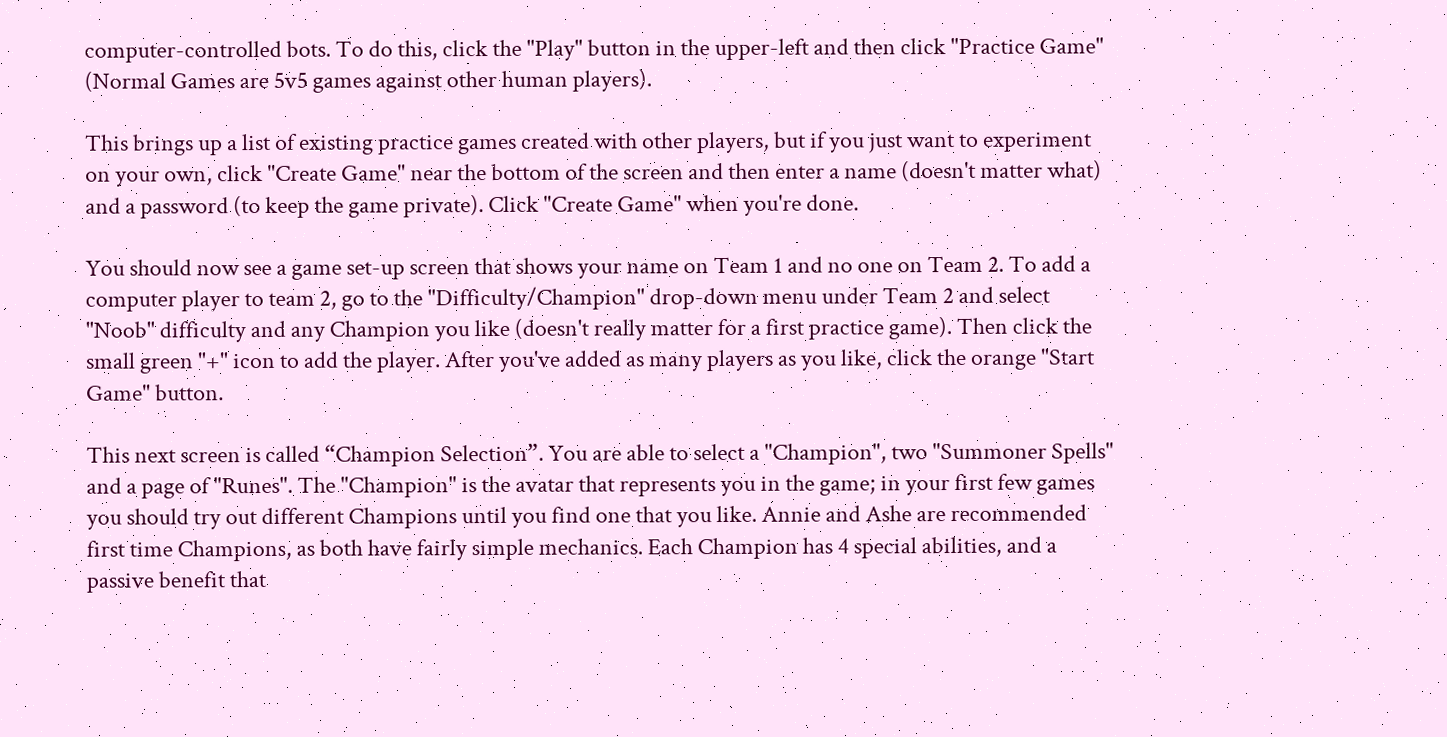computer-controlled bots. To do this, click the "Play" button in the upper-left and then click "Practice Game" (Normal Games are 5v5 games against other human players).

This brings up a list of existing practice games created with other players, but if you just want to experiment on your own, click "Create Game" near the bottom of the screen and then enter a name (doesn't matter what) and a password (to keep the game private). Click "Create Game" when you're done.

You should now see a game set-up screen that shows your name on Team 1 and no one on Team 2. To add a computer player to team 2, go to the "Difficulty/Champion" drop-down menu under Team 2 and select "Noob" difficulty and any Champion you like (doesn't really matter for a first practice game). Then click the small green "+" icon to add the player. After you've added as many players as you like, click the orange "Start Game" button.

This next screen is called “Champion Selection”. You are able to select a "Champion", two "Summoner Spells" and a page of "Runes". The "Champion" is the avatar that represents you in the game; in your first few games you should try out different Champions until you find one that you like. Annie and Ashe are recommended first time Champions, as both have fairly simple mechanics. Each Champion has 4 special abilities, and a passive benefit that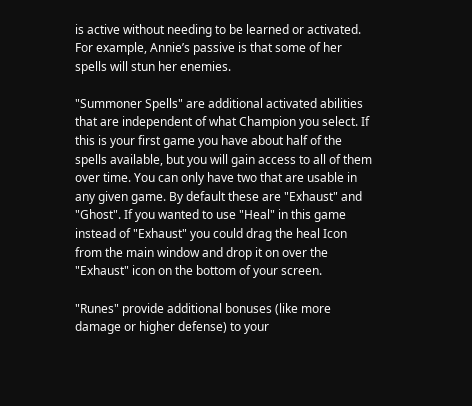is active without needing to be learned or activated. For example, Annie’s passive is that some of her spells will stun her enemies.

"Summoner Spells" are additional activated abilities that are independent of what Champion you select. If this is your first game you have about half of the spells available, but you will gain access to all of them over time. You can only have two that are usable in any given game. By default these are "Exhaust" and "Ghost". If you wanted to use "Heal" in this game instead of "Exhaust" you could drag the heal Icon from the main window and drop it on over the "Exhaust" icon on the bottom of your screen.

"Runes" provide additional bonuses (like more damage or higher defense) to your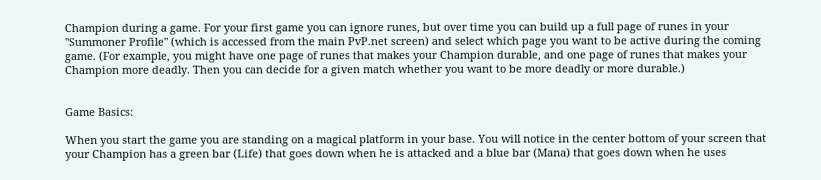Champion during a game. For your first game you can ignore runes, but over time you can build up a full page of runes in your "Summoner Profile" (which is accessed from the main PvP.net screen) and select which page you want to be active during the coming game. (For example, you might have one page of runes that makes your Champion durable, and one page of runes that makes your Champion more deadly. Then you can decide for a given match whether you want to be more deadly or more durable.)


Game Basics:

When you start the game you are standing on a magical platform in your base. You will notice in the center bottom of your screen that your Champion has a green bar (Life) that goes down when he is attacked and a blue bar (Mana) that goes down when he uses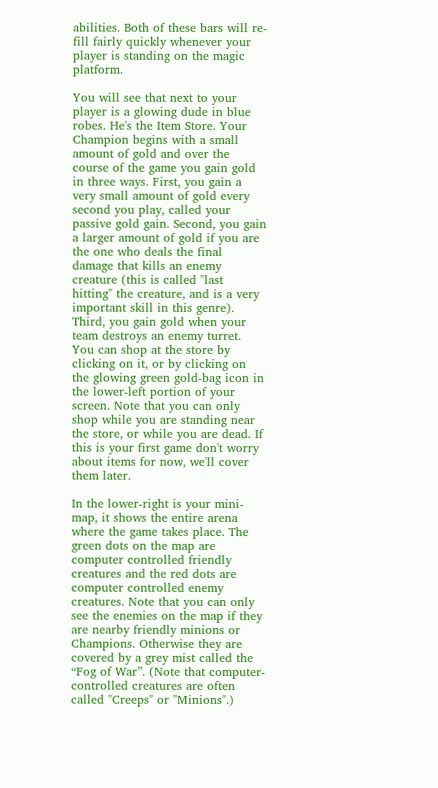abilities. Both of these bars will re-fill fairly quickly whenever your player is standing on the magic platform.

You will see that next to your player is a glowing dude in blue robes. He's the Item Store. Your Champion begins with a small amount of gold and over the course of the game you gain gold in three ways. First, you gain a very small amount of gold every second you play, called your passive gold gain. Second, you gain a larger amount of gold if you are the one who deals the final damage that kills an enemy creature (this is called "last hitting" the creature, and is a very important skill in this genre). Third, you gain gold when your team destroys an enemy turret. You can shop at the store by clicking on it, or by clicking on the glowing green gold-bag icon in the lower-left portion of your screen. Note that you can only shop while you are standing near the store, or while you are dead. If this is your first game don't worry about items for now, we'll cover them later.

In the lower-right is your mini-map, it shows the entire arena where the game takes place. The green dots on the map are computer controlled friendly creatures and the red dots are computer controlled enemy creatures. Note that you can only see the enemies on the map if they are nearby friendly minions or Champions. Otherwise they are covered by a grey mist called the “Fog of War”. (Note that computer-controlled creatures are often called "Creeps" or "Minions".)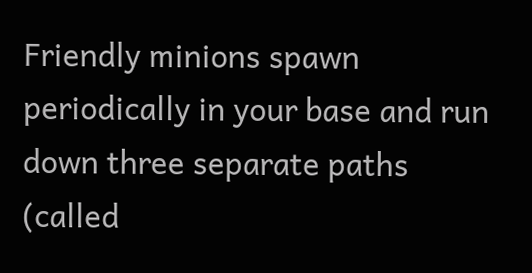Friendly minions spawn periodically in your base and run down three separate paths (called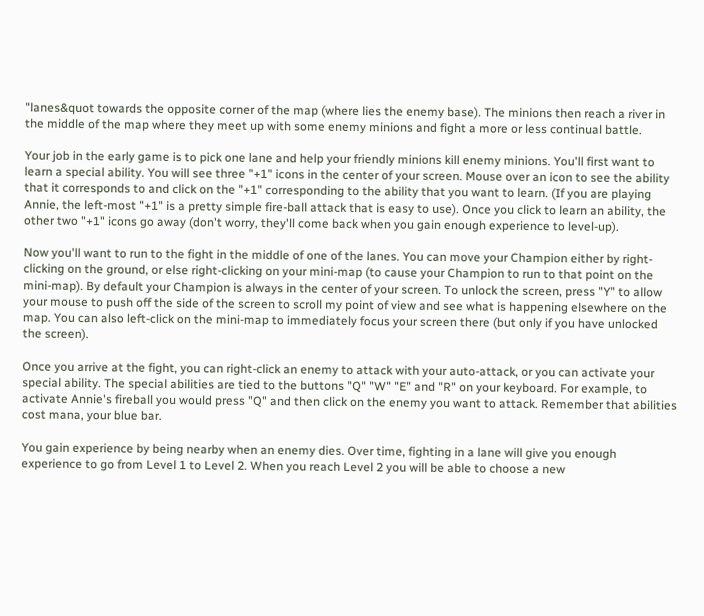"lanes&quot towards the opposite corner of the map (where lies the enemy base). The minions then reach a river in the middle of the map where they meet up with some enemy minions and fight a more or less continual battle.

Your job in the early game is to pick one lane and help your friendly minions kill enemy minions. You'll first want to learn a special ability. You will see three "+1" icons in the center of your screen. Mouse over an icon to see the ability that it corresponds to and click on the "+1" corresponding to the ability that you want to learn. (If you are playing Annie, the left-most "+1" is a pretty simple fire-ball attack that is easy to use). Once you click to learn an ability, the other two "+1" icons go away (don't worry, they'll come back when you gain enough experience to level-up).

Now you'll want to run to the fight in the middle of one of the lanes. You can move your Champion either by right-clicking on the ground, or else right-clicking on your mini-map (to cause your Champion to run to that point on the mini-map). By default your Champion is always in the center of your screen. To unlock the screen, press "Y" to allow your mouse to push off the side of the screen to scroll my point of view and see what is happening elsewhere on the map. You can also left-click on the mini-map to immediately focus your screen there (but only if you have unlocked the screen).

Once you arrive at the fight, you can right-click an enemy to attack with your auto-attack, or you can activate your special ability. The special abilities are tied to the buttons "Q" "W" "E" and "R" on your keyboard. For example, to activate Annie's fireball you would press "Q" and then click on the enemy you want to attack. Remember that abilities cost mana, your blue bar.

You gain experience by being nearby when an enemy dies. Over time, fighting in a lane will give you enough experience to go from Level 1 to Level 2. When you reach Level 2 you will be able to choose a new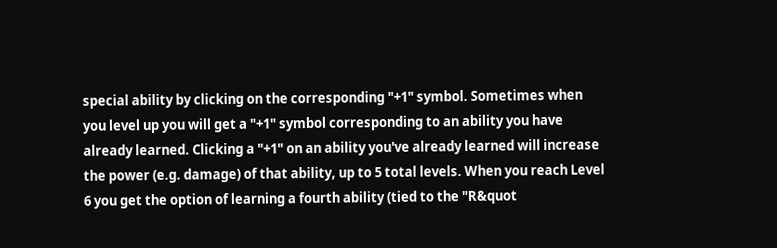special ability by clicking on the corresponding "+1" symbol. Sometimes when you level up you will get a "+1" symbol corresponding to an ability you have already learned. Clicking a "+1" on an ability you've already learned will increase the power (e.g. damage) of that ability, up to 5 total levels. When you reach Level 6 you get the option of learning a fourth ability (tied to the "R&quot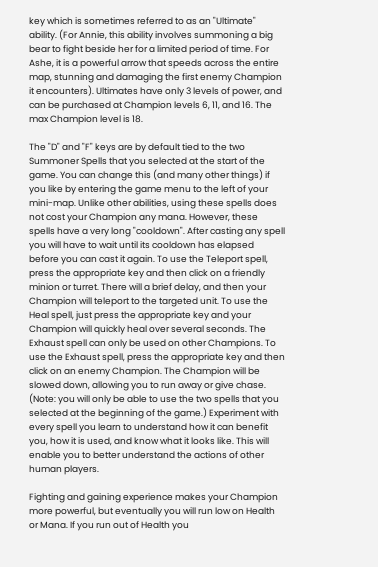key which is sometimes referred to as an "Ultimate" ability. (For Annie, this ability involves summoning a big bear to fight beside her for a limited period of time. For Ashe, it is a powerful arrow that speeds across the entire map, stunning and damaging the first enemy Champion it encounters). Ultimates have only 3 levels of power, and can be purchased at Champion levels 6, 11, and 16. The max Champion level is 18.

The "D" and "F" keys are by default tied to the two Summoner Spells that you selected at the start of the game. You can change this (and many other things) if you like by entering the game menu to the left of your mini-map. Unlike other abilities, using these spells does not cost your Champion any mana. However, these spells have a very long "cooldown". After casting any spell you will have to wait until its cooldown has elapsed before you can cast it again. To use the Teleport spell, press the appropriate key and then click on a friendly minion or turret. There will a brief delay, and then your Champion will teleport to the targeted unit. To use the Heal spell, just press the appropriate key and your Champion will quickly heal over several seconds. The Exhaust spell can only be used on other Champions. To use the Exhaust spell, press the appropriate key and then click on an enemy Champion. The Champion will be slowed down, allowing you to run away or give chase. (Note: you will only be able to use the two spells that you selected at the beginning of the game.) Experiment with every spell you learn to understand how it can benefit you, how it is used, and know what it looks like. This will enable you to better understand the actions of other human players.

Fighting and gaining experience makes your Champion more powerful, but eventually you will run low on Health or Mana. If you run out of Health you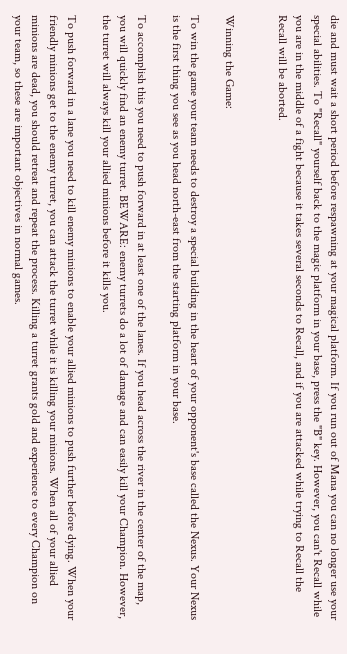die and must wait a short period before respawning at your magical platform. If you run out of Mana you can no longer use your special abilities. To "Recall" yourself back to the magic platform in your base, press the "B" key. However, you can't Recall while you are in the middle of a fight because it takes several seconds to Recall, and if you are attacked while trying to Recall the Recall will be aborted.


Winning the Game:

To win the game your team needs to destroy a special building in the heart of your opponent's base called the Nexus. Your Nexus is the first thing you see as you head north-east from the starting platform in your base.

To accomplish this you need to push forward in at least one of the lanes. If you head across the river in the center of the map, you will quickly find an enemy turret. BEWARE: enemy turrets do a lot of damage and can easily kill your Champion. However, the turret will always kill your allied minions before it kills you.

To push forward in a lane you need to kill enemy minions to enable your allied minions to push further before dying. When your friendly minions get to the enemy turret, you can attack the turret while it is killing your minions. When all of your allied minions are dead, you should retreat and repeat the process. Killing a turret grants gold and experience to every Champion on your team, so these are important objectives in normal games.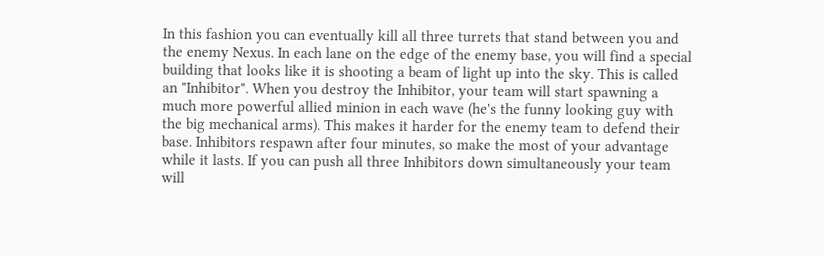In this fashion you can eventually kill all three turrets that stand between you and the enemy Nexus. In each lane on the edge of the enemy base, you will find a special building that looks like it is shooting a beam of light up into the sky. This is called an "Inhibitor". When you destroy the Inhibitor, your team will start spawning a much more powerful allied minion in each wave (he's the funny looking guy with the big mechanical arms). This makes it harder for the enemy team to defend their base. Inhibitors respawn after four minutes, so make the most of your advantage while it lasts. If you can push all three Inhibitors down simultaneously your team will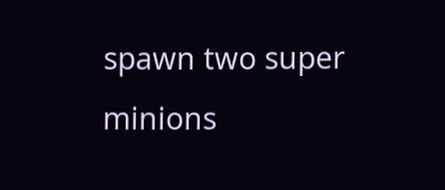spawn two super minions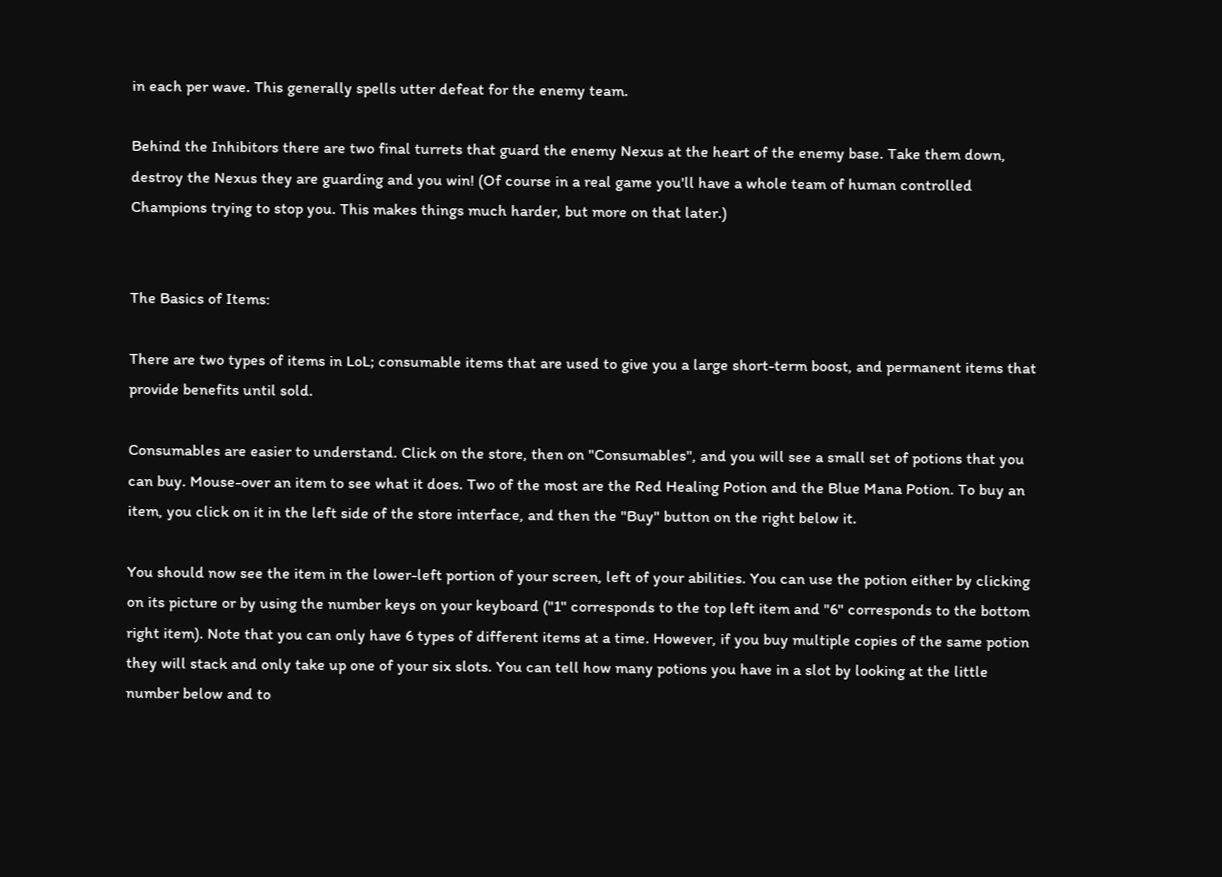in each per wave. This generally spells utter defeat for the enemy team.

Behind the Inhibitors there are two final turrets that guard the enemy Nexus at the heart of the enemy base. Take them down, destroy the Nexus they are guarding and you win! (Of course in a real game you'll have a whole team of human controlled Champions trying to stop you. This makes things much harder, but more on that later.)


The Basics of Items:

There are two types of items in LoL; consumable items that are used to give you a large short-term boost, and permanent items that provide benefits until sold.

Consumables are easier to understand. Click on the store, then on "Consumables", and you will see a small set of potions that you can buy. Mouse-over an item to see what it does. Two of the most are the Red Healing Potion and the Blue Mana Potion. To buy an item, you click on it in the left side of the store interface, and then the "Buy" button on the right below it.

You should now see the item in the lower-left portion of your screen, left of your abilities. You can use the potion either by clicking on its picture or by using the number keys on your keyboard ("1" corresponds to the top left item and "6" corresponds to the bottom right item). Note that you can only have 6 types of different items at a time. However, if you buy multiple copies of the same potion they will stack and only take up one of your six slots. You can tell how many potions you have in a slot by looking at the little number below and to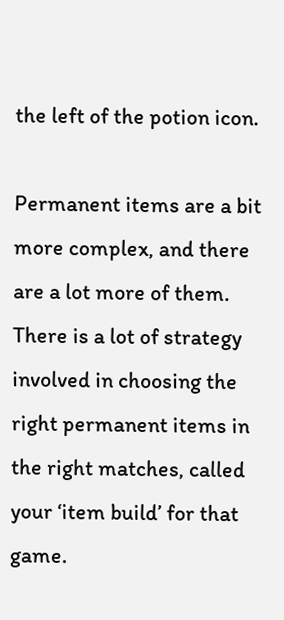the left of the potion icon.

Permanent items are a bit more complex, and there are a lot more of them. There is a lot of strategy involved in choosing the right permanent items in the right matches, called your ‘item build’ for that game.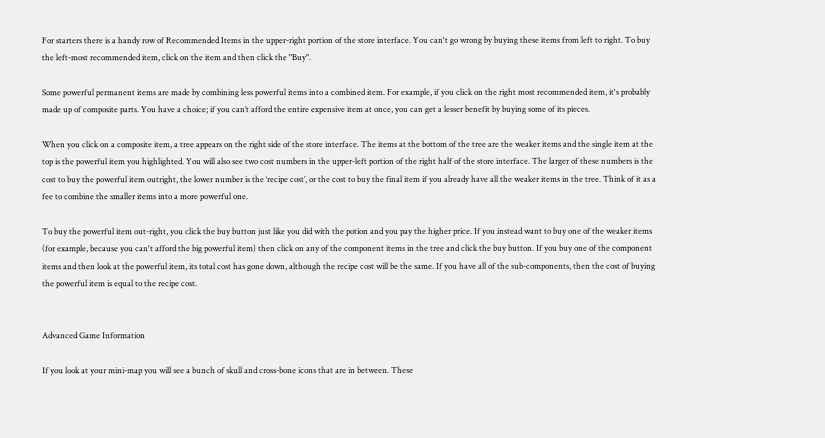For starters there is a handy row of Recommended Items in the upper-right portion of the store interface. You can't go wrong by buying these items from left to right. To buy the left-most recommended item, click on the item and then click the "Buy".

Some powerful permanent items are made by combining less powerful items into a combined item. For example, if you click on the right most recommended item, it's probably made up of composite parts. You have a choice; if you can’t afford the entire expensive item at once, you can get a lesser benefit by buying some of its pieces.

When you click on a composite item, a tree appears on the right side of the store interface. The items at the bottom of the tree are the weaker items and the single item at the top is the powerful item you highlighted. You will also see two cost numbers in the upper-left portion of the right half of the store interface. The larger of these numbers is the cost to buy the powerful item outright, the lower number is the ‘recipe cost’, or the cost to buy the final item if you already have all the weaker items in the tree. Think of it as a fee to combine the smaller items into a more powerful one.

To buy the powerful item out-right, you click the buy button just like you did with the potion and you pay the higher price. If you instead want to buy one of the weaker items (for example, because you can't afford the big powerful item) then click on any of the component items in the tree and click the buy button. If you buy one of the component items and then look at the powerful item, its total cost has gone down, although the recipe cost will be the same. If you have all of the sub-components, then the cost of buying the powerful item is equal to the recipe cost.


Advanced Game Information

If you look at your mini-map you will see a bunch of skull and cross-bone icons that are in between. These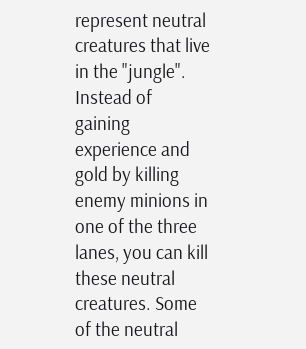represent neutral creatures that live in the "jungle". Instead of gaining experience and gold by killing enemy minions in one of the three lanes, you can kill these neutral creatures. Some of the neutral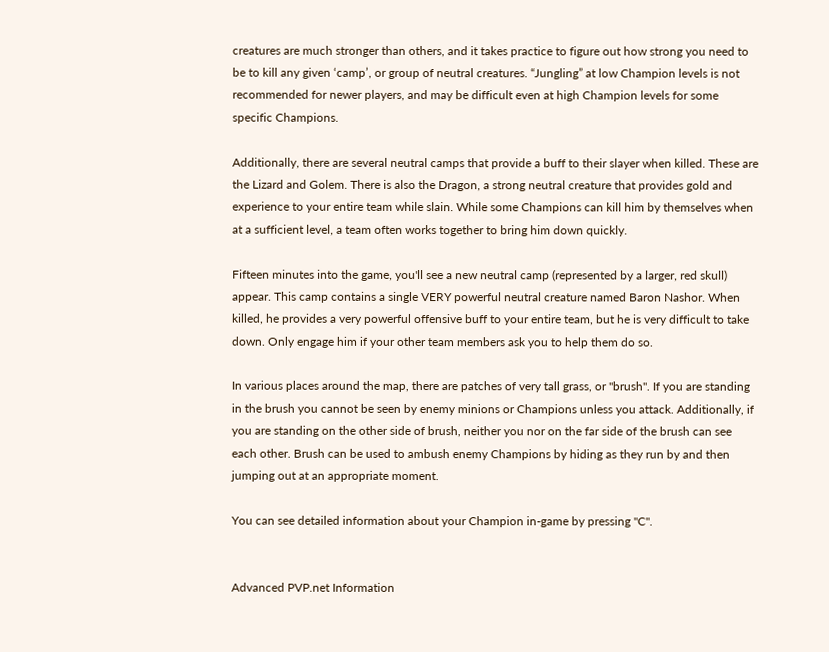creatures are much stronger than others, and it takes practice to figure out how strong you need to be to kill any given ‘camp’, or group of neutral creatures. “Jungling” at low Champion levels is not recommended for newer players, and may be difficult even at high Champion levels for some specific Champions.

Additionally, there are several neutral camps that provide a buff to their slayer when killed. These are the Lizard and Golem. There is also the Dragon, a strong neutral creature that provides gold and experience to your entire team while slain. While some Champions can kill him by themselves when at a sufficient level, a team often works together to bring him down quickly.

Fifteen minutes into the game, you'll see a new neutral camp (represented by a larger, red skull) appear. This camp contains a single VERY powerful neutral creature named Baron Nashor. When killed, he provides a very powerful offensive buff to your entire team, but he is very difficult to take down. Only engage him if your other team members ask you to help them do so.

In various places around the map, there are patches of very tall grass, or "brush". If you are standing in the brush you cannot be seen by enemy minions or Champions unless you attack. Additionally, if you are standing on the other side of brush, neither you nor on the far side of the brush can see each other. Brush can be used to ambush enemy Champions by hiding as they run by and then jumping out at an appropriate moment.

You can see detailed information about your Champion in-game by pressing "C".


Advanced PVP.net Information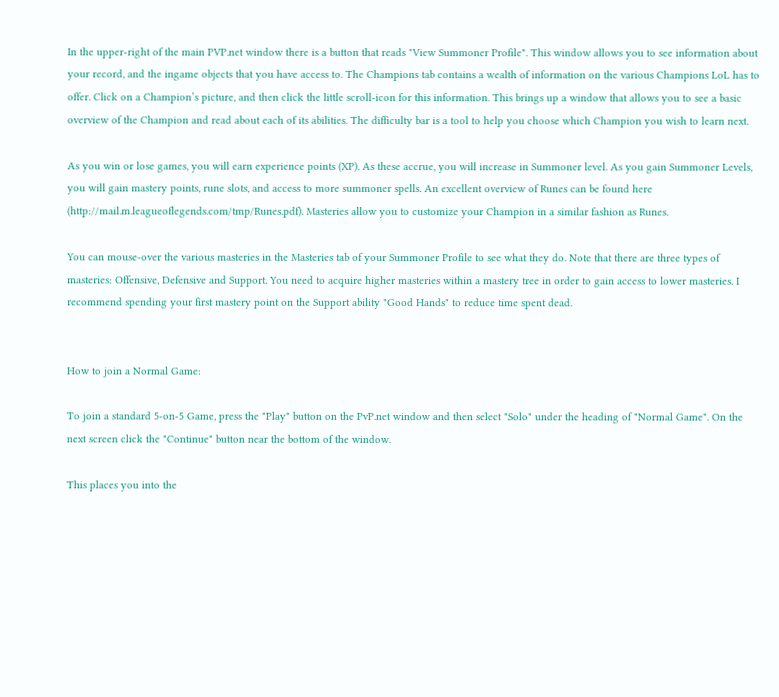In the upper-right of the main PVP.net window there is a button that reads "View Summoner Profile". This window allows you to see information about your record, and the ingame objects that you have access to. The Champions tab contains a wealth of information on the various Champions LoL has to offer. Click on a Champion’s picture, and then click the little scroll-icon for this information. This brings up a window that allows you to see a basic overview of the Champion and read about each of its abilities. The difficulty bar is a tool to help you choose which Champion you wish to learn next.

As you win or lose games, you will earn experience points (XP). As these accrue, you will increase in Summoner level. As you gain Summoner Levels, you will gain mastery points, rune slots, and access to more summoner spells. An excellent overview of Runes can be found here (http://mail.m.leagueoflegends.com/tmp/Runes.pdf). Masteries allow you to customize your Champion in a similar fashion as Runes.

You can mouse-over the various masteries in the Masteries tab of your Summoner Profile to see what they do. Note that there are three types of masteries: Offensive, Defensive and Support. You need to acquire higher masteries within a mastery tree in order to gain access to lower masteries. I recommend spending your first mastery point on the Support ability "Good Hands" to reduce time spent dead.


How to join a Normal Game:

To join a standard 5-on-5 Game, press the "Play" button on the PvP.net window and then select "Solo" under the heading of "Normal Game". On the next screen click the "Continue" button near the bottom of the window.

This places you into the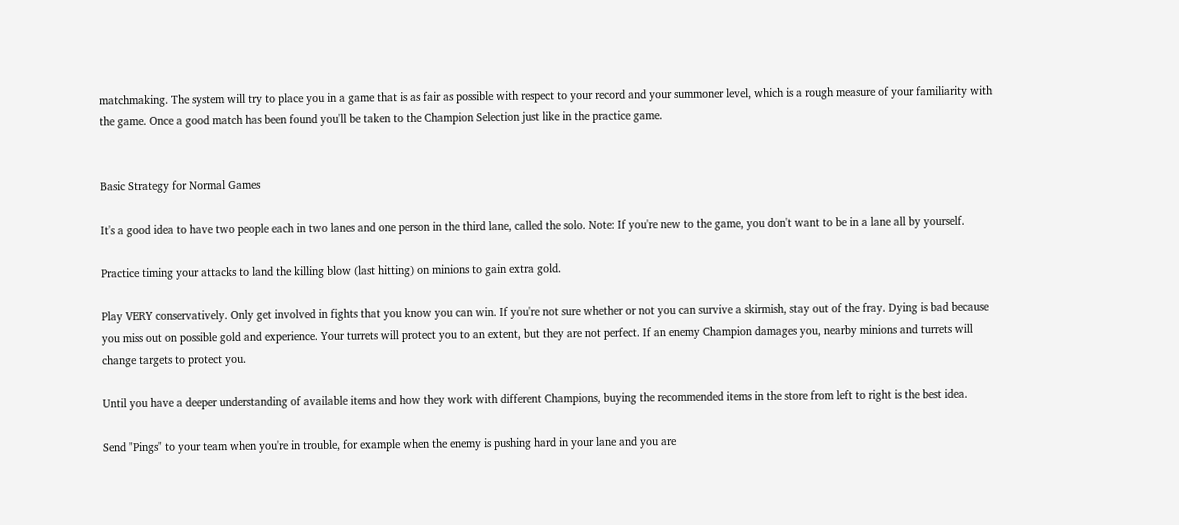matchmaking. The system will try to place you in a game that is as fair as possible with respect to your record and your summoner level, which is a rough measure of your familiarity with the game. Once a good match has been found you'll be taken to the Champion Selection just like in the practice game.


Basic Strategy for Normal Games

It's a good idea to have two people each in two lanes and one person in the third lane, called the solo. Note: If you're new to the game, you don't want to be in a lane all by yourself.

Practice timing your attacks to land the killing blow (last hitting) on minions to gain extra gold.

Play VERY conservatively. Only get involved in fights that you know you can win. If you're not sure whether or not you can survive a skirmish, stay out of the fray. Dying is bad because you miss out on possible gold and experience. Your turrets will protect you to an extent, but they are not perfect. If an enemy Champion damages you, nearby minions and turrets will change targets to protect you.

Until you have a deeper understanding of available items and how they work with different Champions, buying the recommended items in the store from left to right is the best idea.

Send "Pings" to your team when you're in trouble, for example when the enemy is pushing hard in your lane and you are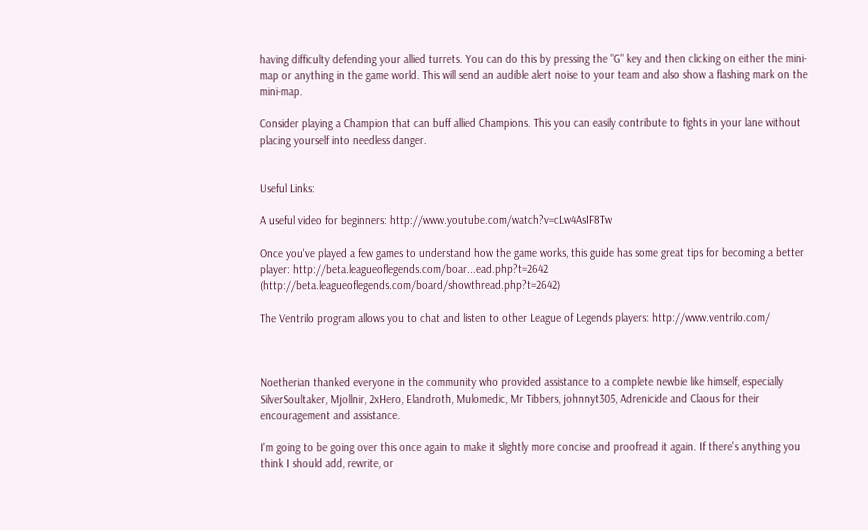having difficulty defending your allied turrets. You can do this by pressing the "G" key and then clicking on either the mini-map or anything in the game world. This will send an audible alert noise to your team and also show a flashing mark on the mini-map.

Consider playing a Champion that can buff allied Champions. This you can easily contribute to fights in your lane without placing yourself into needless danger.


Useful Links:

A useful video for beginners: http://www.youtube.com/watch?v=cLw4AsIF8Tw

Once you've played a few games to understand how the game works, this guide has some great tips for becoming a better player: http://beta.leagueoflegends.com/boar...ead.php?t=2642 (http://beta.leagueoflegends.com/board/showthread.php?t=2642)

The Ventrilo program allows you to chat and listen to other League of Legends players: http://www.ventrilo.com/



Noetherian thanked everyone in the community who provided assistance to a complete newbie like himself, especially SilverSoultaker, Mjollnir, 2xHero, Elandroth, Mulomedic, Mr Tibbers, johnnyt305, Adrenicide and Claous for their encouragement and assistance.

I'm going to be going over this once again to make it slightly more concise and proofread it again. If there's anything you think I should add, rewrite, or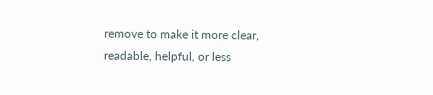remove to make it more clear, readable, helpful, or less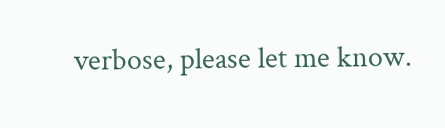verbose, please let me know.